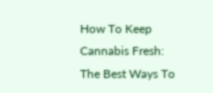How To Keep Cannabis Fresh: The Best Ways To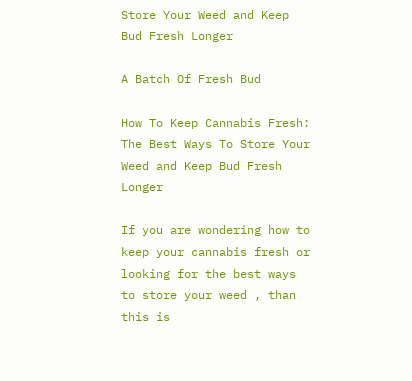Store Your Weed and Keep Bud Fresh Longer

A Batch Of Fresh Bud

How To Keep Cannabis Fresh: The Best Ways To Store Your Weed and Keep Bud Fresh Longer

If you are wondering how to keep your cannabis fresh or looking for the best ways to store your weed , than this is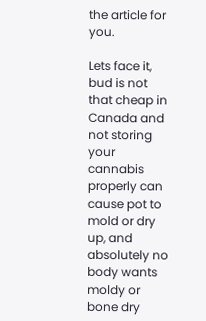the article for you.

Lets face it, bud is not that cheap in Canada and not storing your cannabis properly can cause pot to mold or dry up, and absolutely no body wants moldy or bone dry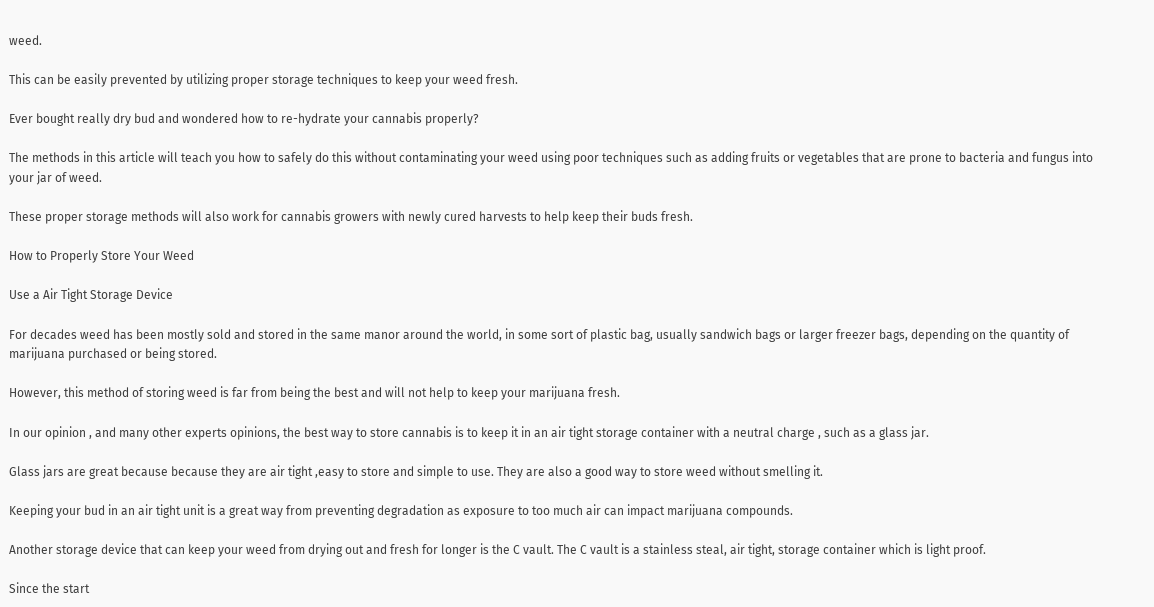weed.

This can be easily prevented by utilizing proper storage techniques to keep your weed fresh.

Ever bought really dry bud and wondered how to re-hydrate your cannabis properly?

The methods in this article will teach you how to safely do this without contaminating your weed using poor techniques such as adding fruits or vegetables that are prone to bacteria and fungus into your jar of weed.

These proper storage methods will also work for cannabis growers with newly cured harvests to help keep their buds fresh.

How to Properly Store Your Weed

Use a Air Tight Storage Device

For decades weed has been mostly sold and stored in the same manor around the world, in some sort of plastic bag, usually sandwich bags or larger freezer bags, depending on the quantity of marijuana purchased or being stored.

However, this method of storing weed is far from being the best and will not help to keep your marijuana fresh.

In our opinion , and many other experts opinions, the best way to store cannabis is to keep it in an air tight storage container with a neutral charge , such as a glass jar.

Glass jars are great because because they are air tight ,easy to store and simple to use. They are also a good way to store weed without smelling it.

Keeping your bud in an air tight unit is a great way from preventing degradation as exposure to too much air can impact marijuana compounds.

Another storage device that can keep your weed from drying out and fresh for longer is the C vault. The C vault is a stainless steal, air tight, storage container which is light proof.

Since the start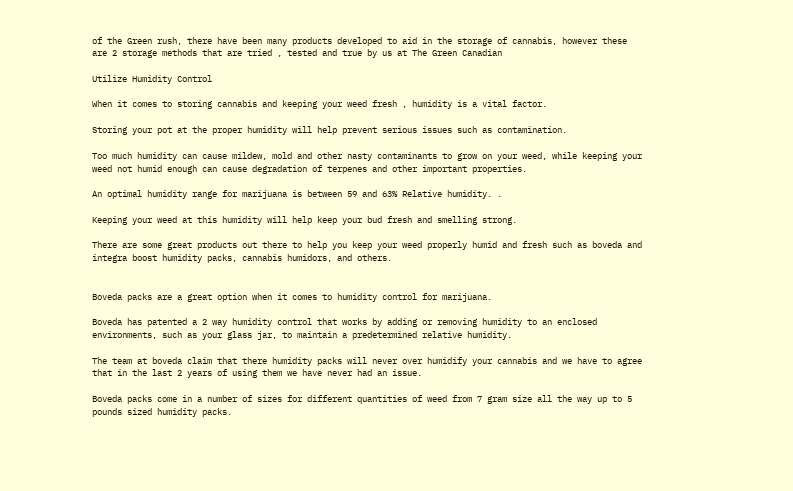of the Green rush, there have been many products developed to aid in the storage of cannabis, however these are 2 storage methods that are tried , tested and true by us at The Green Canadian

Utilize Humidity Control

When it comes to storing cannabis and keeping your weed fresh , humidity is a vital factor.

Storing your pot at the proper humidity will help prevent serious issues such as contamination.

Too much humidity can cause mildew, mold and other nasty contaminants to grow on your weed, while keeping your weed not humid enough can cause degradation of terpenes and other important properties.

An optimal humidity range for marijuana is between 59 and 63% Relative humidity. .

Keeping your weed at this humidity will help keep your bud fresh and smelling strong.

There are some great products out there to help you keep your weed properly humid and fresh such as boveda and integra boost humidity packs, cannabis humidors, and others.


Boveda packs are a great option when it comes to humidity control for marijuana.

Boveda has patented a 2 way humidity control that works by adding or removing humidity to an enclosed environments, such as your glass jar, to maintain a predetermined relative humidity.

The team at boveda claim that there humidity packs will never over humidify your cannabis and we have to agree that in the last 2 years of using them we have never had an issue.

Boveda packs come in a number of sizes for different quantities of weed from 7 gram size all the way up to 5 pounds sized humidity packs.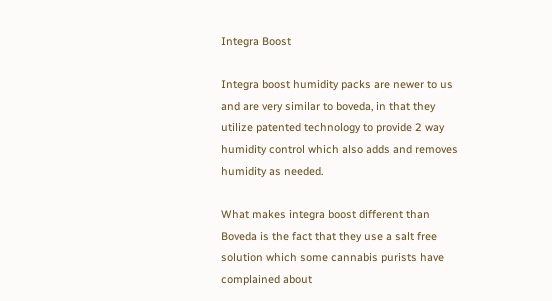Integra Boost

Integra boost humidity packs are newer to us and are very similar to boveda, in that they utilize patented technology to provide 2 way humidity control which also adds and removes humidity as needed.

What makes integra boost different than Boveda is the fact that they use a salt free solution which some cannabis purists have complained about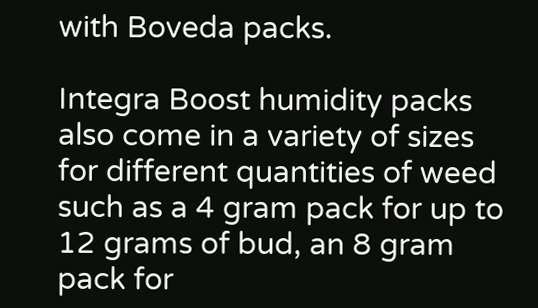with Boveda packs.

Integra Boost humidity packs also come in a variety of sizes for different quantities of weed such as a 4 gram pack for up to 12 grams of bud, an 8 gram pack for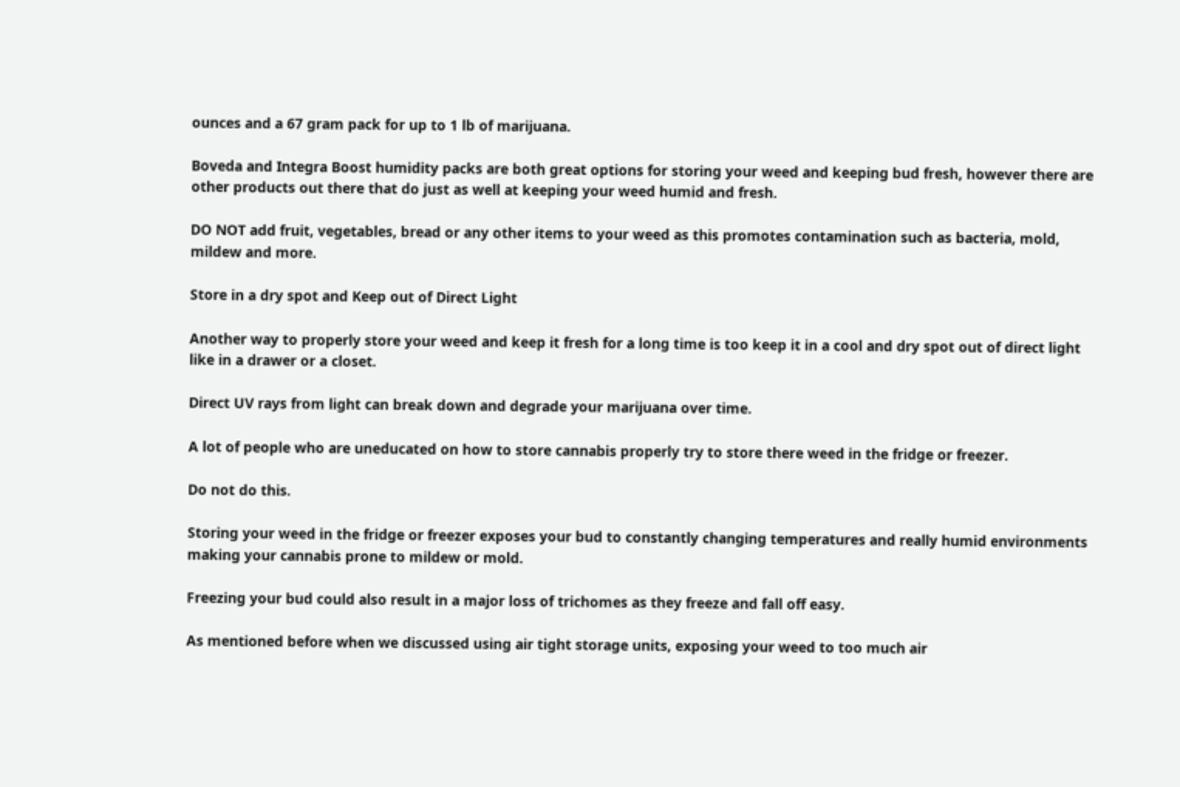ounces and a 67 gram pack for up to 1 lb of marijuana.

Boveda and Integra Boost humidity packs are both great options for storing your weed and keeping bud fresh, however there are other products out there that do just as well at keeping your weed humid and fresh.

DO NOT add fruit, vegetables, bread or any other items to your weed as this promotes contamination such as bacteria, mold, mildew and more.

Store in a dry spot and Keep out of Direct Light

Another way to properly store your weed and keep it fresh for a long time is too keep it in a cool and dry spot out of direct light like in a drawer or a closet.

Direct UV rays from light can break down and degrade your marijuana over time.

A lot of people who are uneducated on how to store cannabis properly try to store there weed in the fridge or freezer.

Do not do this.

Storing your weed in the fridge or freezer exposes your bud to constantly changing temperatures and really humid environments making your cannabis prone to mildew or mold.

Freezing your bud could also result in a major loss of trichomes as they freeze and fall off easy.

As mentioned before when we discussed using air tight storage units, exposing your weed to too much air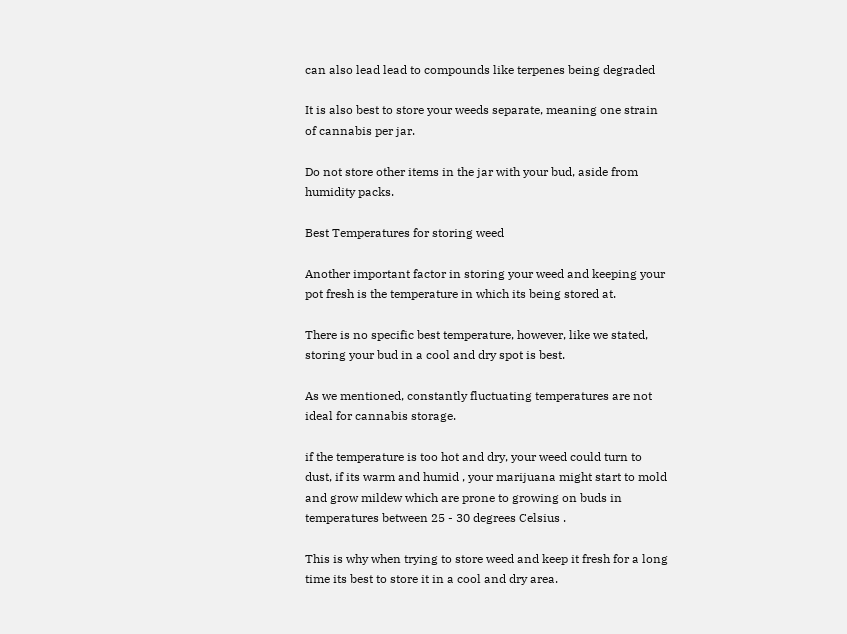can also lead lead to compounds like terpenes being degraded

It is also best to store your weeds separate, meaning one strain of cannabis per jar.

Do not store other items in the jar with your bud, aside from humidity packs.

Best Temperatures for storing weed

Another important factor in storing your weed and keeping your pot fresh is the temperature in which its being stored at.

There is no specific best temperature, however, like we stated, storing your bud in a cool and dry spot is best.

As we mentioned, constantly fluctuating temperatures are not ideal for cannabis storage.

if the temperature is too hot and dry, your weed could turn to dust, if its warm and humid , your marijuana might start to mold and grow mildew which are prone to growing on buds in temperatures between 25 - 30 degrees Celsius .

This is why when trying to store weed and keep it fresh for a long time its best to store it in a cool and dry area.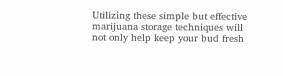Utilizing these simple but effective marijuana storage techniques will not only help keep your bud fresh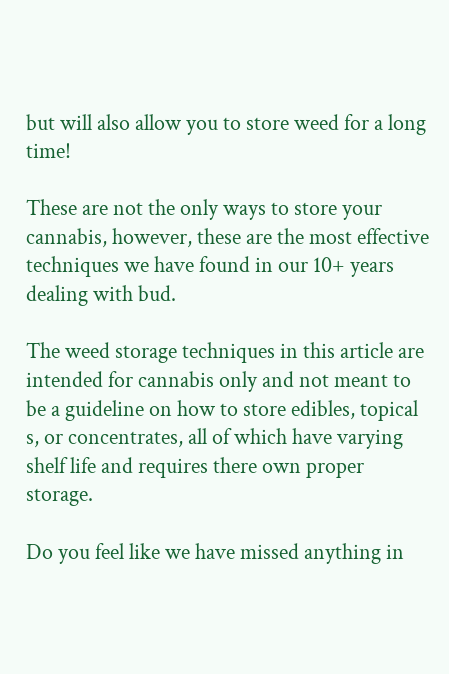but will also allow you to store weed for a long time!

These are not the only ways to store your cannabis, however, these are the most effective techniques we have found in our 10+ years dealing with bud.

The weed storage techniques in this article are intended for cannabis only and not meant to be a guideline on how to store edibles, topical s, or concentrates, all of which have varying shelf life and requires there own proper storage.

Do you feel like we have missed anything in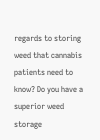regards to storing weed that cannabis patients need to know? Do you have a superior weed storage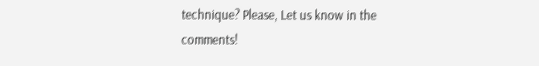technique? Please, Let us know in the comments!